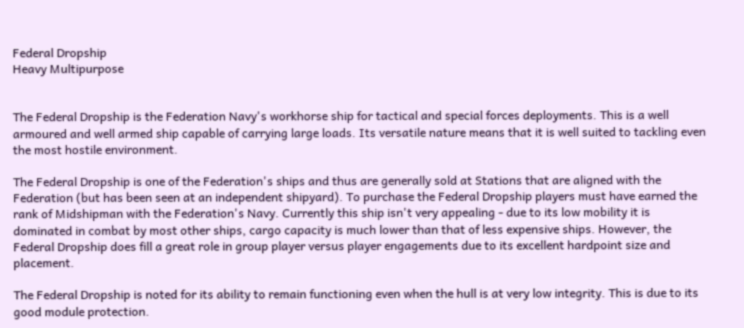Federal Dropship
Heavy Multipurpose


The Federal Dropship is the Federation Navy's workhorse ship for tactical and special forces deployments. This is a well armoured and well armed ship capable of carrying large loads. Its versatile nature means that it is well suited to tackling even the most hostile environment.

The Federal Dropship is one of the Federation's ships and thus are generally sold at Stations that are aligned with the Federation (but has been seen at an independent shipyard). To purchase the Federal Dropship players must have earned the rank of Midshipman with the Federation's Navy. Currently this ship isn't very appealing - due to its low mobility it is dominated in combat by most other ships, cargo capacity is much lower than that of less expensive ships. However, the Federal Dropship does fill a great role in group player versus player engagements due to its excellent hardpoint size and placement.

The Federal Dropship is noted for its ability to remain functioning even when the hull is at very low integrity. This is due to its good module protection.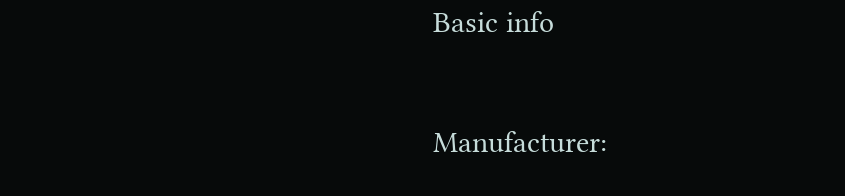Basic info

Manufacturer: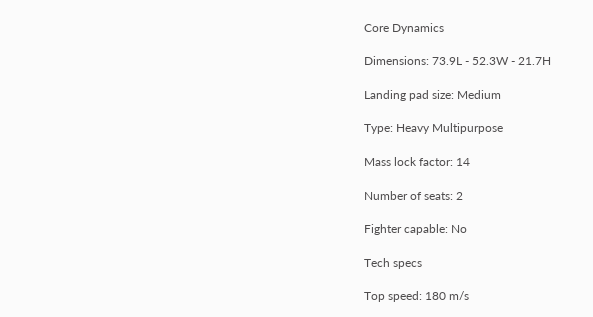Core Dynamics

Dimensions: 73.9L - 52.3W - 21.7H

Landing pad size: Medium

Type: Heavy Multipurpose

Mass lock factor: 14

Number of seats: 2

Fighter capable: No

Tech specs

Top speed: 180 m/s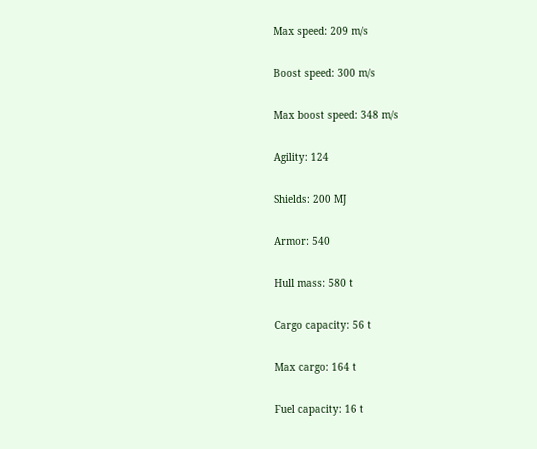Max speed: 209 m/s

Boost speed: 300 m/s

Max boost speed: 348 m/s

Agility: 124

Shields: 200 MJ

Armor: 540

Hull mass: 580 t

Cargo capacity: 56 t

Max cargo: 164 t

Fuel capacity: 16 t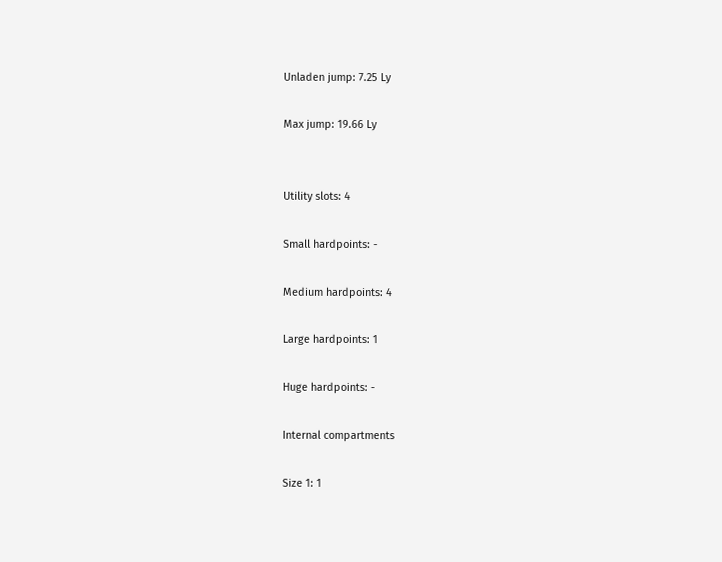Unladen jump: 7.25 Ly

Max jump: 19.66 Ly


Utility slots: 4

Small hardpoints: -

Medium hardpoints: 4

Large hardpoints: 1

Huge hardpoints: -

Internal compartments

Size 1: 1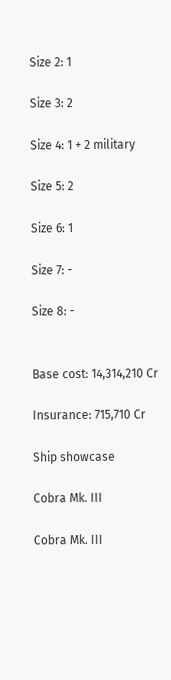Size 2: 1

Size 3: 2

Size 4: 1 + 2 military

Size 5: 2

Size 6: 1

Size 7: -

Size 8: -


Base cost: 14,314,210 Cr

Insurance: 715,710 Cr

Ship showcase

Cobra Mk. III

Cobra Mk. III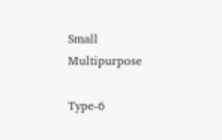Small Multipurpose

Type-6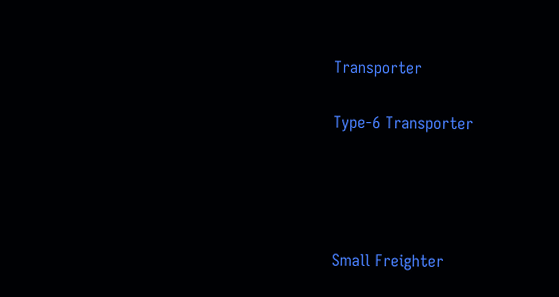Transporter

Type-6 Transporter




Small Freighter